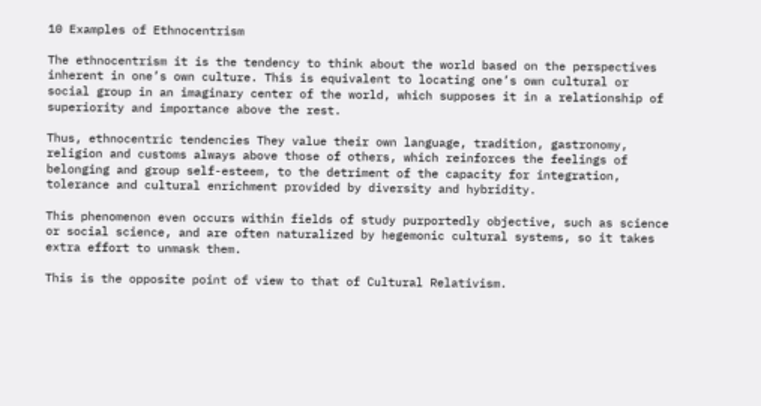10 Examples of Ethnocentrism

The ethnocentrism it is the tendency to think about the world based on the perspectives inherent in one’s own culture. This is equivalent to locating one’s own cultural or social group in an imaginary center of the world, which supposes it in a relationship of superiority and importance above the rest.

Thus, ethnocentric tendencies They value their own language, tradition, gastronomy, religion and customs always above those of others, which reinforces the feelings of belonging and group self-esteem, to the detriment of the capacity for integration, tolerance and cultural enrichment provided by diversity and hybridity.

This phenomenon even occurs within fields of study purportedly objective, such as science or social science, and are often naturalized by hegemonic cultural systems, so it takes extra effort to unmask them.

This is the opposite point of view to that of Cultural Relativism.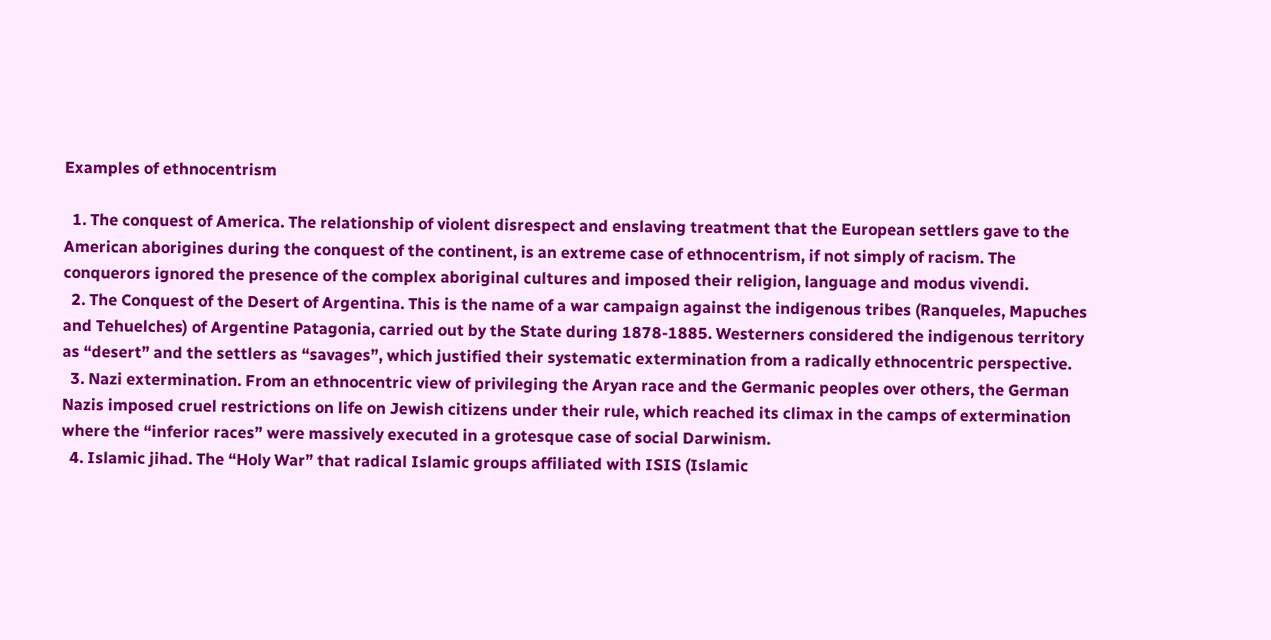Examples of ethnocentrism

  1. The conquest of America. The relationship of violent disrespect and enslaving treatment that the European settlers gave to the American aborigines during the conquest of the continent, is an extreme case of ethnocentrism, if not simply of racism. The conquerors ignored the presence of the complex aboriginal cultures and imposed their religion, language and modus vivendi.
  2. The Conquest of the Desert of Argentina. This is the name of a war campaign against the indigenous tribes (Ranqueles, Mapuches and Tehuelches) of Argentine Patagonia, carried out by the State during 1878-1885. Westerners considered the indigenous territory as “desert” and the settlers as “savages”, which justified their systematic extermination from a radically ethnocentric perspective.
  3. Nazi extermination. From an ethnocentric view of privileging the Aryan race and the Germanic peoples over others, the German Nazis imposed cruel restrictions on life on Jewish citizens under their rule, which reached its climax in the camps of extermination where the “inferior races” were massively executed in a grotesque case of social Darwinism.
  4. Islamic jihad. The “Holy War” that radical Islamic groups affiliated with ISIS (Islamic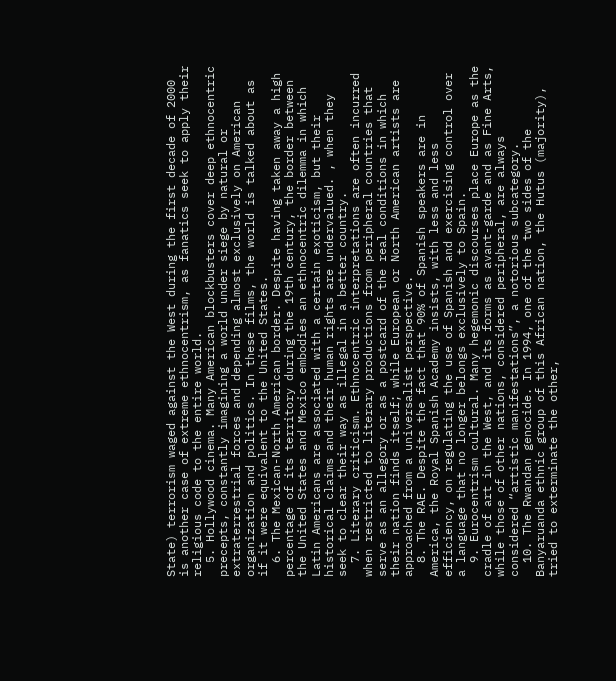State) terrorism waged against the West during the first decade of 2000 is another case of extreme ethnocentrism, as fanatics seek to apply their religious code to the entire world.
  5. Hollywood cinema. Many American blockbusters cover deep ethnocentric precepts, constantly imagining a world under siege by natural or extraterrestrial forces and depending almost exclusively on American organization and politics. In these films, the world is talked about as if it were equivalent to the United States.
  6. The Mexican-North American border. Despite having taken away a high percentage of its territory during the 19th century, the border between the United States and Mexico embodies an ethnocentric dilemma in which Latin Americans are associated with a certain exoticism, but their historical claims and their human rights are undervalued. , when they seek to clear their way as illegal in a better country.
  7. Literary criticism. Ethnocentric interpretations are often incurred when restricted to literary productions from peripheral countries that serve as an allegory or as a postcard of the real conditions in which their nation finds itself; while European or North American artists are approached from a universalist perspective.
  8. The RAE. Despite the fact that 90% of Spanish speakers are in America, the Royal Spanish Academy insists, with less and less efficiency, on regulating the use of Spanish and exercising control over a language that no longer belongs exclusively to Spain.
  9. Eurocentrism cultural. Many hegemonic discourses place Europe as the cradle of art in the West, and its forms as avant-garde and as Fine Arts, while those of other nations, considered peripheral, are always considered “artistic manifestations”, a notorious subcategory.
  10. The Rwandan genocide. In 1994, one of the two sides of the Banyaruanda ethnic group of this African nation, the Hutus (majority), tried to exterminate the other,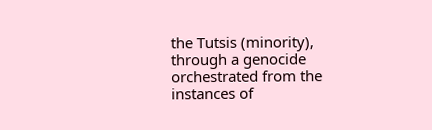the Tutsis (minority), through a genocide orchestrated from the instances of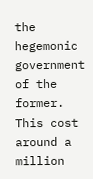the hegemonic government of the former. This cost around a million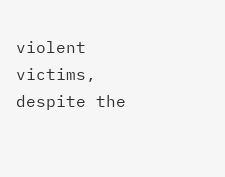violent victims, despite the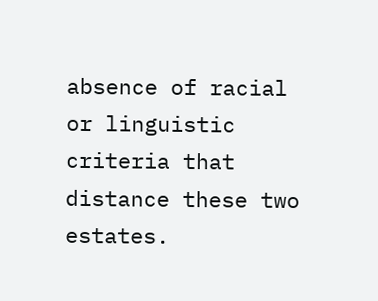absence of racial or linguistic criteria that distance these two estates.